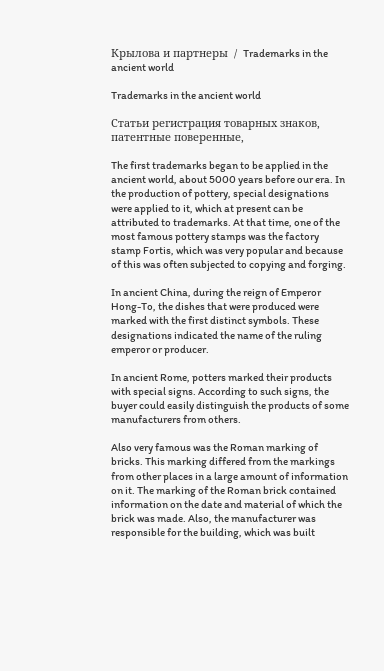Крылова и партнеры  /  Trademarks in the ancient world

Trademarks in the ancient world

Статьи регистрация товарных знаков, патентные поверенные,

The first trademarks began to be applied in the ancient world, about 5000 years before our era. In the production of pottery, special designations were applied to it, which at present can be attributed to trademarks. At that time, one of the most famous pottery stamps was the factory stamp Fortis, which was very popular and because of this was often subjected to copying and forging.

In ancient China, during the reign of Emperor Hong-To, the dishes that were produced were marked with the first distinct symbols. These designations indicated the name of the ruling emperor or producer.

In ancient Rome, potters marked their products with special signs. According to such signs, the buyer could easily distinguish the products of some manufacturers from others.

Also very famous was the Roman marking of bricks. This marking differed from the markings from other places in a large amount of information on it. The marking of the Roman brick contained information on the date and material of which the brick was made. Also, the manufacturer was responsible for the building, which was built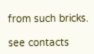from such bricks.

see contacts